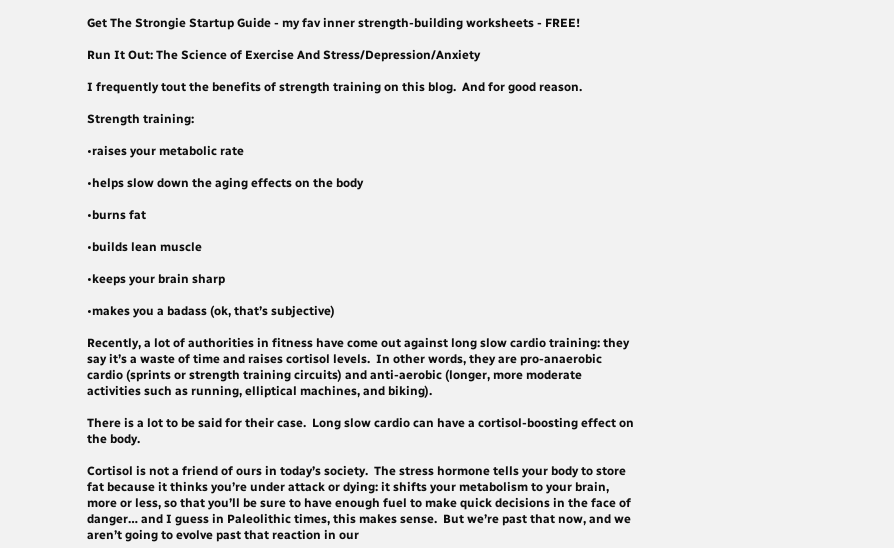Get The Strongie Startup Guide - my fav inner strength-building worksheets - FREE!

Run It Out: The Science of Exercise And Stress/Depression/Anxiety

I frequently tout the benefits of strength training on this blog.  And for good reason.

Strength training:

•raises your metabolic rate

•helps slow down the aging effects on the body

•burns fat

•builds lean muscle

•keeps your brain sharp

•makes you a badass (ok, that’s subjective)

Recently, a lot of authorities in fitness have come out against long slow cardio training: they say it’s a waste of time and raises cortisol levels.  In other words, they are pro-anaerobic cardio (sprints or strength training circuits) and anti-aerobic (longer, more moderate activities such as running, elliptical machines, and biking).

There is a lot to be said for their case.  Long slow cardio can have a cortisol-boosting effect on the body.

Cortisol is not a friend of ours in today’s society.  The stress hormone tells your body to store fat because it thinks you’re under attack or dying: it shifts your metabolism to your brain, more or less, so that you’ll be sure to have enough fuel to make quick decisions in the face of danger… and I guess in Paleolithic times, this makes sense.  But we’re past that now, and we aren’t going to evolve past that reaction in our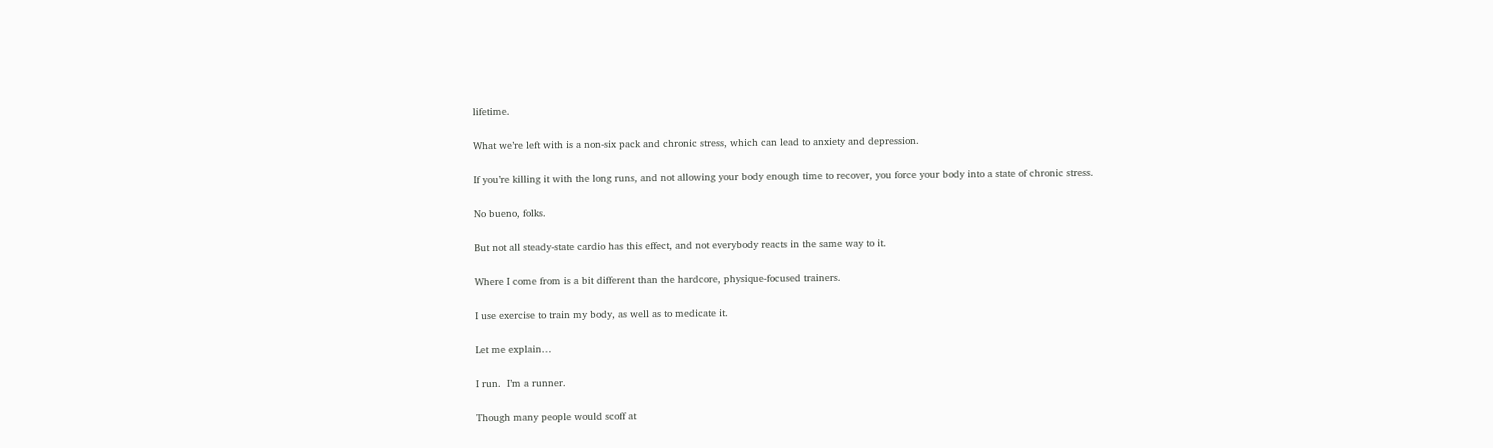lifetime.

What we’re left with is a non-six pack and chronic stress, which can lead to anxiety and depression.

If you’re killing it with the long runs, and not allowing your body enough time to recover, you force your body into a state of chronic stress.

No bueno, folks.

But not all steady-state cardio has this effect, and not everybody reacts in the same way to it.

Where I come from is a bit different than the hardcore, physique-focused trainers.

I use exercise to train my body, as well as to medicate it.

Let me explain…

I run.  I’m a runner.

Though many people would scoff at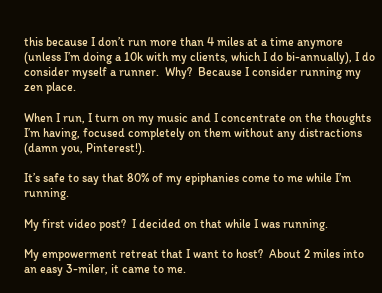this because I don’t run more than 4 miles at a time anymore (unless I’m doing a 10k with my clients, which I do bi-annually), I do consider myself a runner.  Why?  Because I consider running my zen place.

When I run, I turn on my music and I concentrate on the thoughts I’m having, focused completely on them without any distractions (damn you, Pinterest!).

It’s safe to say that 80% of my epiphanies come to me while I’m running.

My first video post?  I decided on that while I was running.

My empowerment retreat that I want to host?  About 2 miles into an easy 3-miler, it came to me.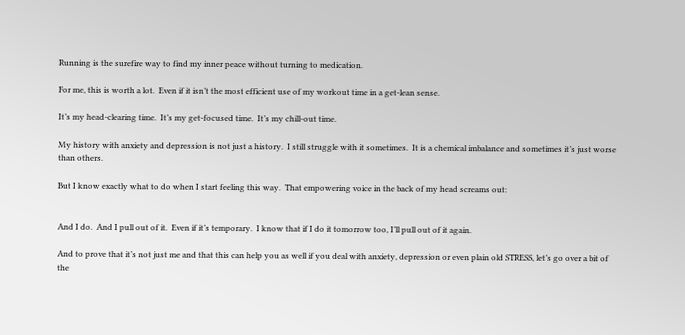Running is the surefire way to find my inner peace without turning to medication.

For me, this is worth a lot.  Even if it isn’t the most efficient use of my workout time in a get-lean sense.

It’s my head-clearing time.  It’s my get-focused time.  It’s my chill-out time.

My history with anxiety and depression is not just a history.  I still struggle with it sometimes.  It is a chemical imbalance and sometimes it’s just worse than others.

But I know exactly what to do when I start feeling this way.  That empowering voice in the back of my head screams out:


And I do.  And I pull out of it.  Even if it’s temporary.  I know that if I do it tomorrow too, I’ll pull out of it again.

And to prove that it’s not just me and that this can help you as well if you deal with anxiety, depression or even plain old STRESS, let’s go over a bit of the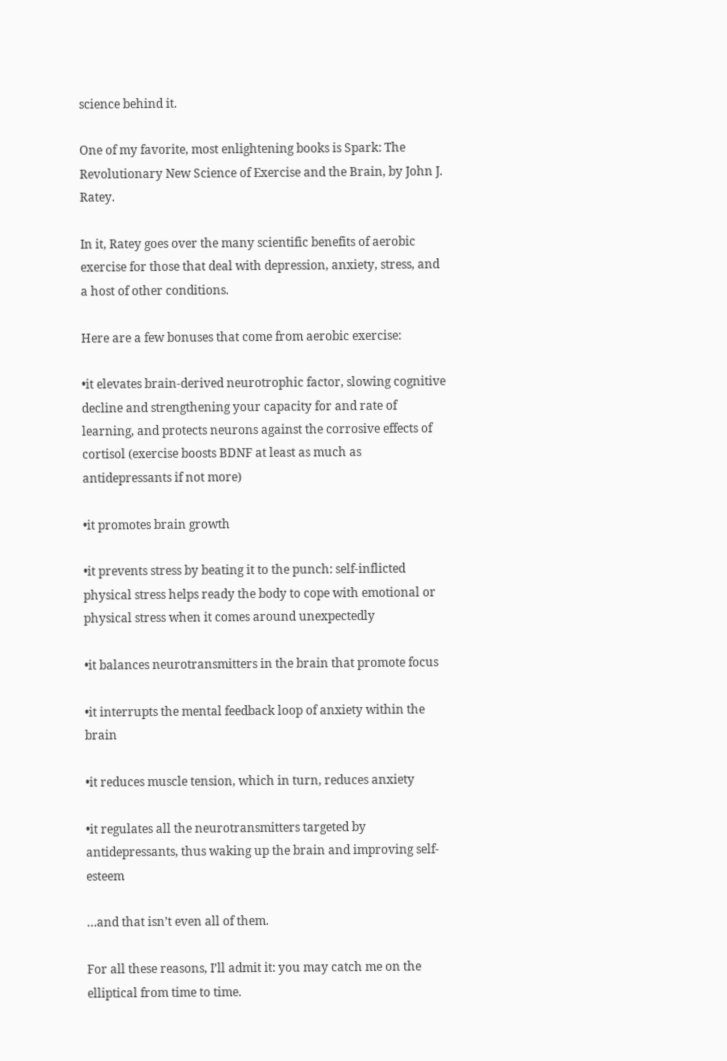science behind it.

One of my favorite, most enlightening books is Spark: The Revolutionary New Science of Exercise and the Brain, by John J. Ratey.

In it, Ratey goes over the many scientific benefits of aerobic exercise for those that deal with depression, anxiety, stress, and a host of other conditions.

Here are a few bonuses that come from aerobic exercise:

•it elevates brain-derived neurotrophic factor, slowing cognitive decline and strengthening your capacity for and rate of learning, and protects neurons against the corrosive effects of cortisol (exercise boosts BDNF at least as much as antidepressants if not more)

•it promotes brain growth

•it prevents stress by beating it to the punch: self-inflicted physical stress helps ready the body to cope with emotional or physical stress when it comes around unexpectedly

•it balances neurotransmitters in the brain that promote focus

•it interrupts the mental feedback loop of anxiety within the brain

•it reduces muscle tension, which in turn, reduces anxiety

•it regulates all the neurotransmitters targeted by antidepressants, thus waking up the brain and improving self-esteem

…and that isn’t even all of them.

For all these reasons, I’ll admit it: you may catch me on the elliptical from time to time.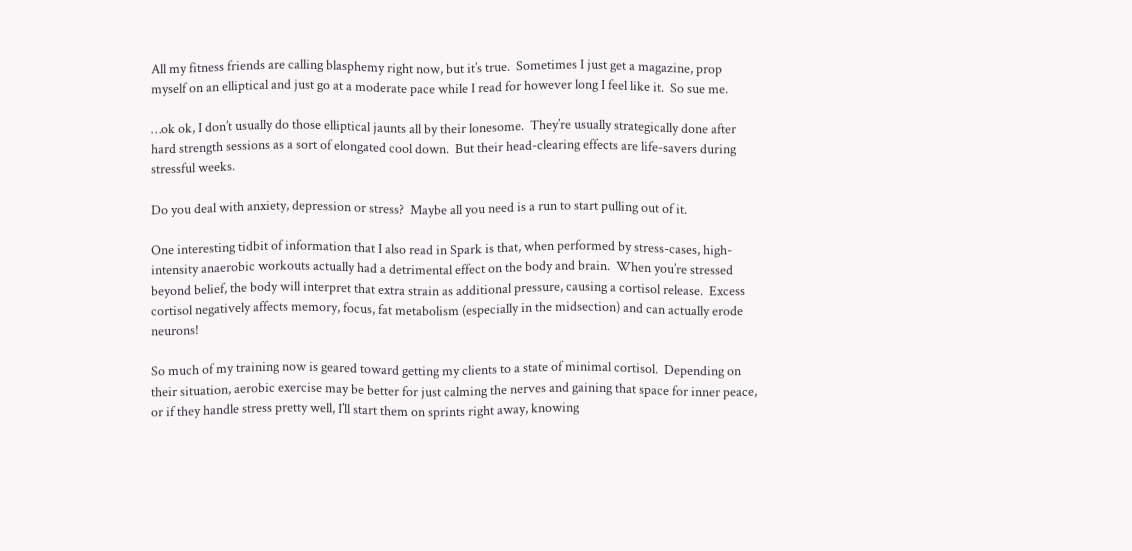All my fitness friends are calling blasphemy right now, but it’s true.  Sometimes I just get a magazine, prop myself on an elliptical and just go at a moderate pace while I read for however long I feel like it.  So sue me.

…ok ok, I don’t usually do those elliptical jaunts all by their lonesome.  They’re usually strategically done after hard strength sessions as a sort of elongated cool down.  But their head-clearing effects are life-savers during stressful weeks.

Do you deal with anxiety, depression or stress?  Maybe all you need is a run to start pulling out of it.

One interesting tidbit of information that I also read in Spark is that, when performed by stress-cases, high-intensity anaerobic workouts actually had a detrimental effect on the body and brain.  When you’re stressed beyond belief, the body will interpret that extra strain as additional pressure, causing a cortisol release.  Excess cortisol negatively affects memory, focus, fat metabolism (especially in the midsection) and can actually erode neurons!

So much of my training now is geared toward getting my clients to a state of minimal cortisol.  Depending on their situation, aerobic exercise may be better for just calming the nerves and gaining that space for inner peace, or if they handle stress pretty well, I’ll start them on sprints right away, knowing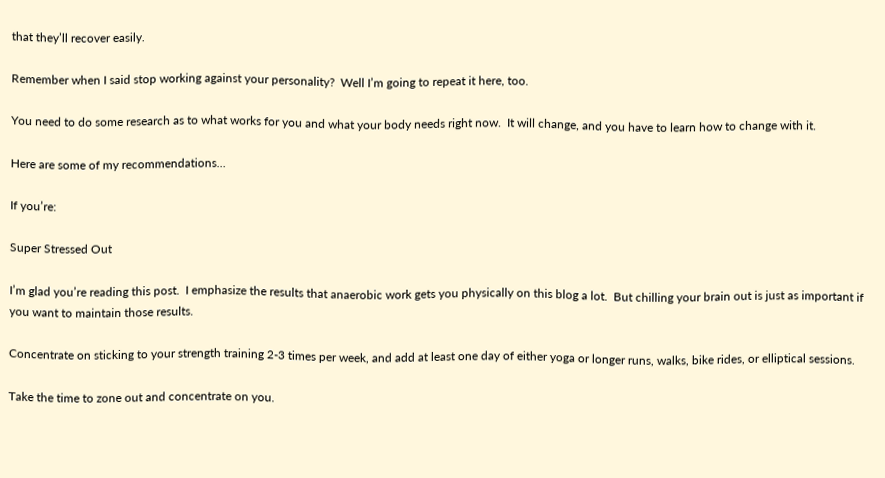that they’ll recover easily.

Remember when I said stop working against your personality?  Well I’m going to repeat it here, too.

You need to do some research as to what works for you and what your body needs right now.  It will change, and you have to learn how to change with it.

Here are some of my recommendations…

If you’re:

Super Stressed Out

I’m glad you’re reading this post.  I emphasize the results that anaerobic work gets you physically on this blog a lot.  But chilling your brain out is just as important if you want to maintain those results.

Concentrate on sticking to your strength training 2-3 times per week, and add at least one day of either yoga or longer runs, walks, bike rides, or elliptical sessions.

Take the time to zone out and concentrate on you.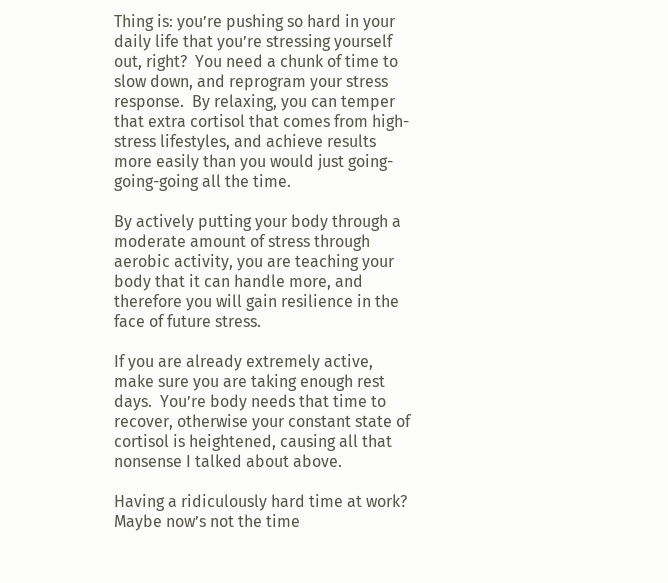Thing is: you’re pushing so hard in your daily life that you’re stressing yourself out, right?  You need a chunk of time to slow down, and reprogram your stress response.  By relaxing, you can temper that extra cortisol that comes from high-stress lifestyles, and achieve results more easily than you would just going-going-going all the time.

By actively putting your body through a moderate amount of stress through aerobic activity, you are teaching your body that it can handle more, and therefore you will gain resilience in the face of future stress.

If you are already extremely active, make sure you are taking enough rest days.  You’re body needs that time to recover, otherwise your constant state of cortisol is heightened, causing all that nonsense I talked about above.

Having a ridiculously hard time at work?  Maybe now’s not the time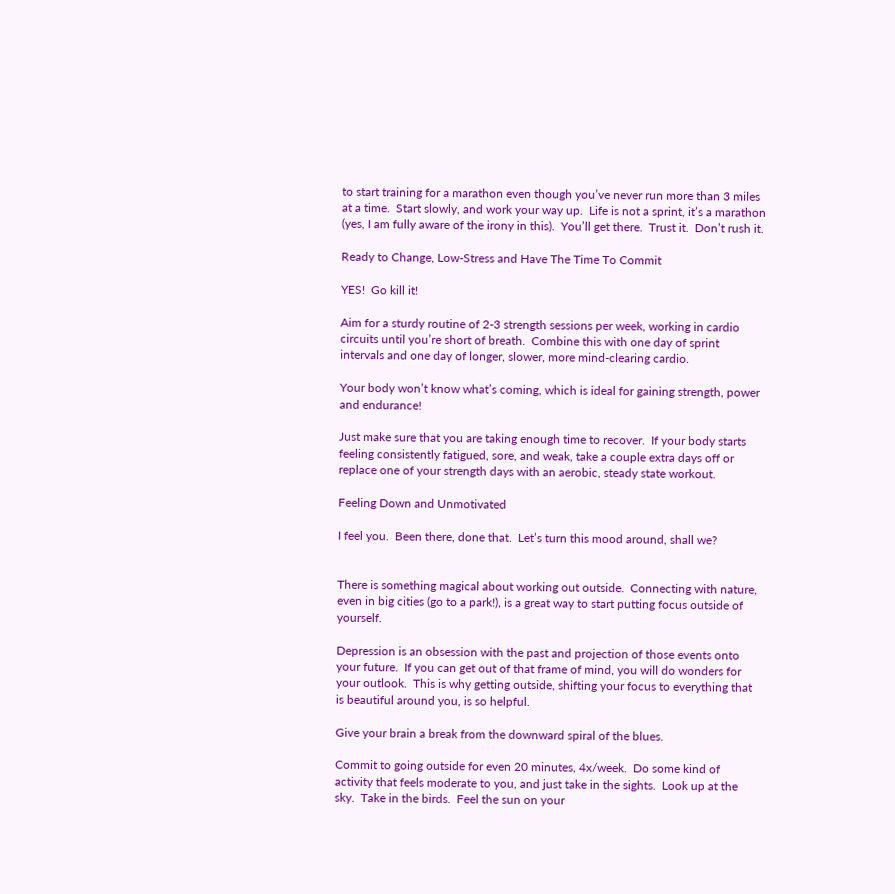to start training for a marathon even though you’ve never run more than 3 miles at a time.  Start slowly, and work your way up.  Life is not a sprint, it’s a marathon (yes, I am fully aware of the irony in this).  You’ll get there.  Trust it.  Don’t rush it.

Ready to Change, Low-Stress and Have The Time To Commit

YES!  Go kill it!

Aim for a sturdy routine of 2-3 strength sessions per week, working in cardio circuits until you’re short of breath.  Combine this with one day of sprint intervals and one day of longer, slower, more mind-clearing cardio.

Your body won’t know what’s coming, which is ideal for gaining strength, power and endurance!

Just make sure that you are taking enough time to recover.  If your body starts feeling consistently fatigued, sore, and weak, take a couple extra days off or replace one of your strength days with an aerobic, steady state workout.

Feeling Down and Unmotivated

I feel you.  Been there, done that.  Let’s turn this mood around, shall we?


There is something magical about working out outside.  Connecting with nature, even in big cities (go to a park!), is a great way to start putting focus outside of yourself.

Depression is an obsession with the past and projection of those events onto your future.  If you can get out of that frame of mind, you will do wonders for your outlook.  This is why getting outside, shifting your focus to everything that is beautiful around you, is so helpful.

Give your brain a break from the downward spiral of the blues.

Commit to going outside for even 20 minutes, 4x/week.  Do some kind of activity that feels moderate to you, and just take in the sights.  Look up at the sky.  Take in the birds.  Feel the sun on your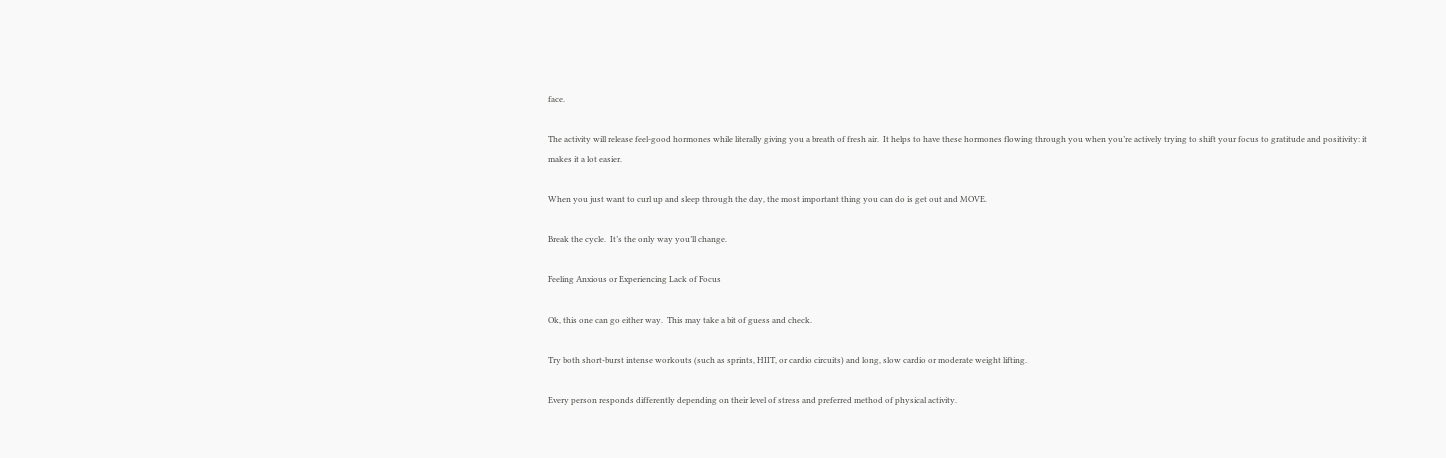face.

The activity will release feel-good hormones while literally giving you a breath of fresh air.  It helps to have these hormones flowing through you when you’re actively trying to shift your focus to gratitude and positivity: it makes it a lot easier.

When you just want to curl up and sleep through the day, the most important thing you can do is get out and MOVE.

Break the cycle.  It’s the only way you’ll change.

Feeling Anxious or Experiencing Lack of Focus

Ok, this one can go either way.  This may take a bit of guess and check.

Try both short-burst intense workouts (such as sprints, HIIT, or cardio circuits) and long, slow cardio or moderate weight lifting.

Every person responds differently depending on their level of stress and preferred method of physical activity.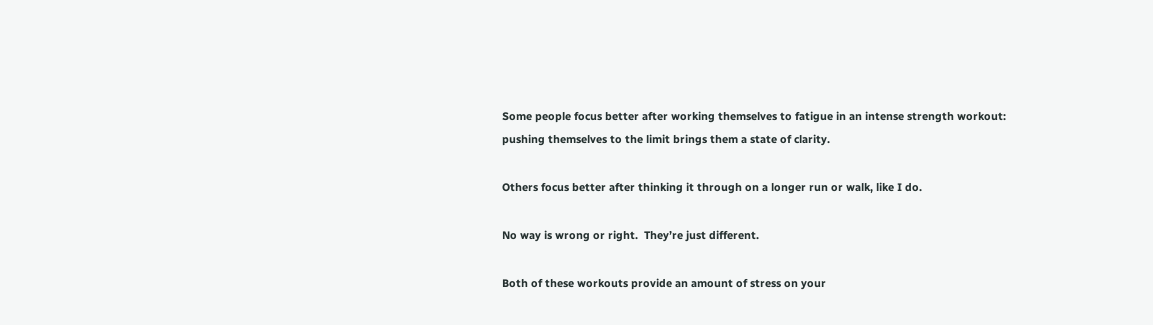Some people focus better after working themselves to fatigue in an intense strength workout: pushing themselves to the limit brings them a state of clarity.

Others focus better after thinking it through on a longer run or walk, like I do.

No way is wrong or right.  They’re just different.

Both of these workouts provide an amount of stress on your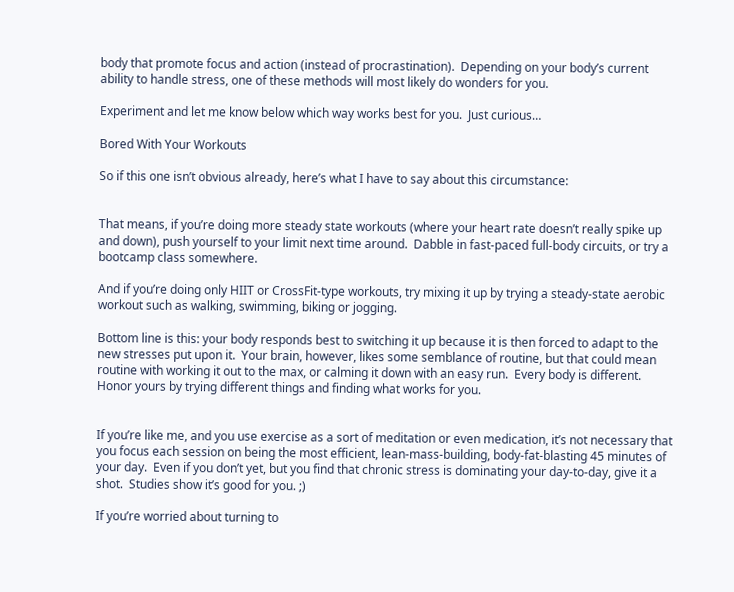body that promote focus and action (instead of procrastination).  Depending on your body’s current ability to handle stress, one of these methods will most likely do wonders for you.

Experiment and let me know below which way works best for you.  Just curious…

Bored With Your Workouts

So if this one isn’t obvious already, here’s what I have to say about this circumstance:


That means, if you’re doing more steady state workouts (where your heart rate doesn’t really spike up and down), push yourself to your limit next time around.  Dabble in fast-paced full-body circuits, or try a bootcamp class somewhere.

And if you’re doing only HIIT or CrossFit-type workouts, try mixing it up by trying a steady-state aerobic workout such as walking, swimming, biking or jogging.

Bottom line is this: your body responds best to switching it up because it is then forced to adapt to the new stresses put upon it.  Your brain, however, likes some semblance of routine, but that could mean routine with working it out to the max, or calming it down with an easy run.  Every body is different.  Honor yours by trying different things and finding what works for you.


If you’re like me, and you use exercise as a sort of meditation or even medication, it’s not necessary that you focus each session on being the most efficient, lean-mass-building, body-fat-blasting 45 minutes of your day.  Even if you don’t yet, but you find that chronic stress is dominating your day-to-day, give it a shot.  Studies show it’s good for you. ;)

If you’re worried about turning to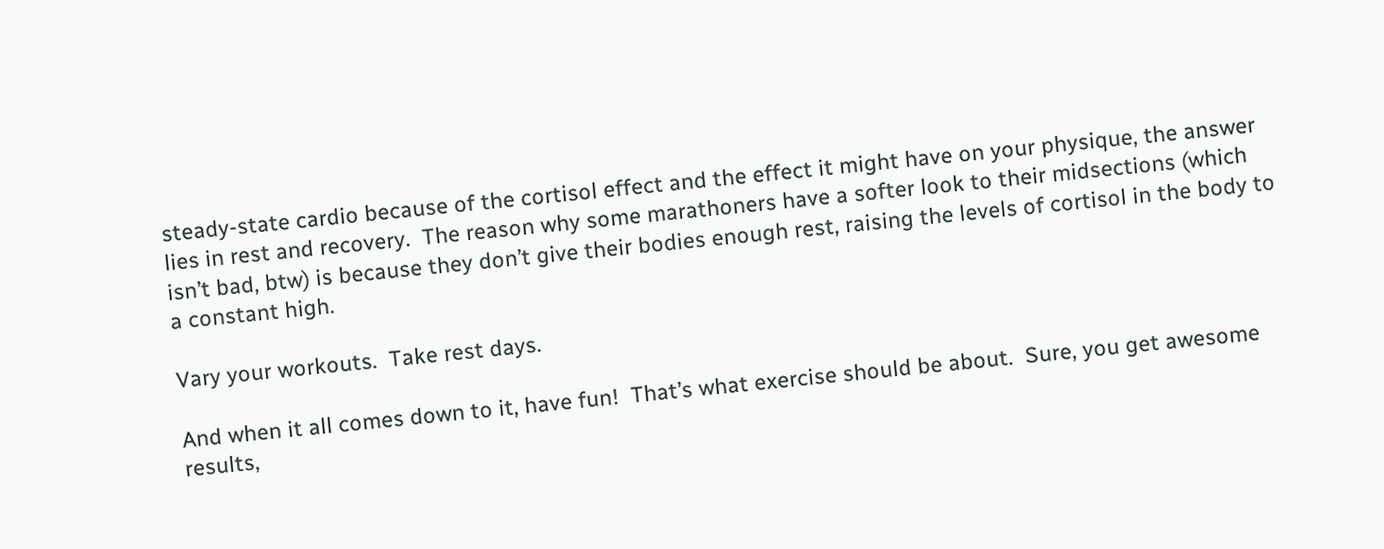steady-state cardio because of the cortisol effect and the effect it might have on your physique, the answer lies in rest and recovery.  The reason why some marathoners have a softer look to their midsections (which isn’t bad, btw) is because they don’t give their bodies enough rest, raising the levels of cortisol in the body to a constant high.

Vary your workouts.  Take rest days.

And when it all comes down to it, have fun!  That’s what exercise should be about.  Sure, you get awesome results,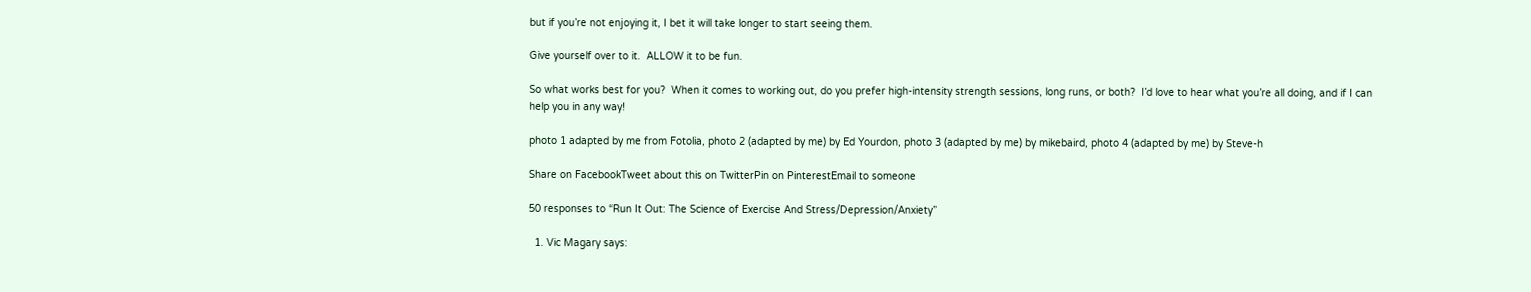but if you’re not enjoying it, I bet it will take longer to start seeing them.

Give yourself over to it.  ALLOW it to be fun.

So what works best for you?  When it comes to working out, do you prefer high-intensity strength sessions, long runs, or both?  I’d love to hear what you’re all doing, and if I can help you in any way!

photo 1 adapted by me from Fotolia, photo 2 (adapted by me) by Ed Yourdon, photo 3 (adapted by me) by mikebaird, photo 4 (adapted by me) by Steve-h

Share on FacebookTweet about this on TwitterPin on PinterestEmail to someone

50 responses to “Run It Out: The Science of Exercise And Stress/Depression/Anxiety”

  1. Vic Magary says: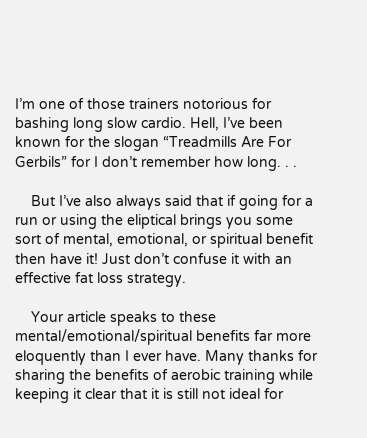I’m one of those trainers notorious for bashing long slow cardio. Hell, I’ve been known for the slogan “Treadmills Are For Gerbils” for I don’t remember how long. . .

    But I’ve also always said that if going for a run or using the eliptical brings you some sort of mental, emotional, or spiritual benefit then have it! Just don’t confuse it with an effective fat loss strategy.

    Your article speaks to these mental/emotional/spiritual benefits far more eloquently than I ever have. Many thanks for sharing the benefits of aerobic training while keeping it clear that it is still not ideal for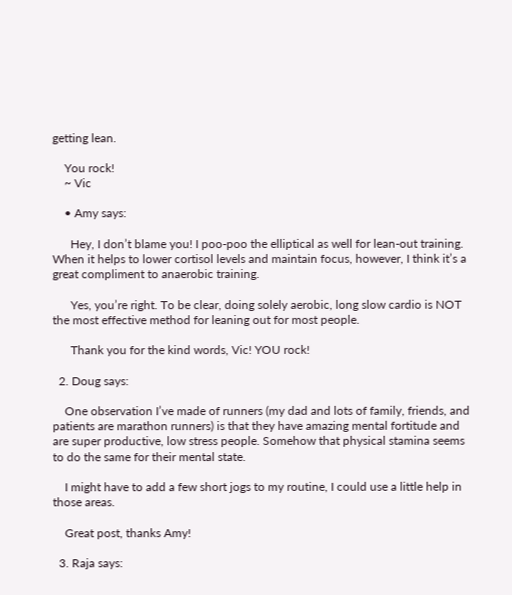getting lean.

    You rock!
    ~ Vic

    • Amy says:

      Hey, I don’t blame you! I poo-poo the elliptical as well for lean-out training. When it helps to lower cortisol levels and maintain focus, however, I think it’s a great compliment to anaerobic training.

      Yes, you’re right. To be clear, doing solely aerobic, long slow cardio is NOT the most effective method for leaning out for most people.

      Thank you for the kind words, Vic! YOU rock!

  2. Doug says:

    One observation I’ve made of runners (my dad and lots of family, friends, and patients are marathon runners) is that they have amazing mental fortitude and are super productive, low stress people. Somehow that physical stamina seems to do the same for their mental state.

    I might have to add a few short jogs to my routine, I could use a little help in those areas.

    Great post, thanks Amy!

  3. Raja says: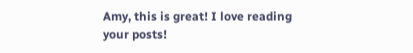Amy, this is great! I love reading your posts!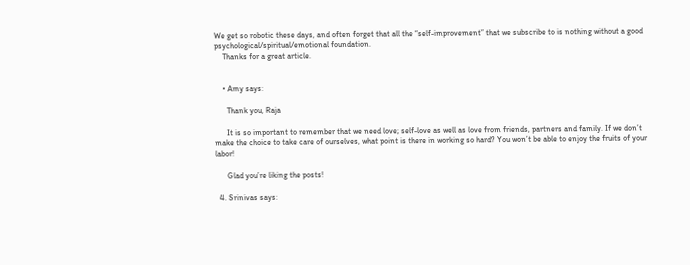We get so robotic these days, and often forget that all the “self-improvement” that we subscribe to is nothing without a good psychological/spiritual/emotional foundation.
    Thanks for a great article.


    • Amy says:

      Thank you, Raja

      It is so important to remember that we need love; self-love as well as love from friends, partners and family. If we don’t make the choice to take care of ourselves, what point is there in working so hard? You won’t be able to enjoy the fruits of your labor!

      Glad you’re liking the posts!

  4. Srinivas says: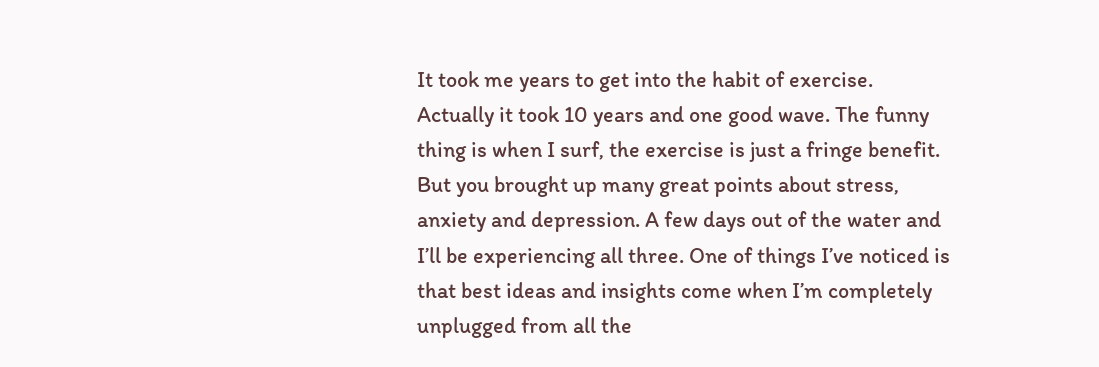It took me years to get into the habit of exercise. Actually it took 10 years and one good wave. The funny thing is when I surf, the exercise is just a fringe benefit. But you brought up many great points about stress, anxiety and depression. A few days out of the water and I’ll be experiencing all three. One of things I’ve noticed is that best ideas and insights come when I’m completely unplugged from all the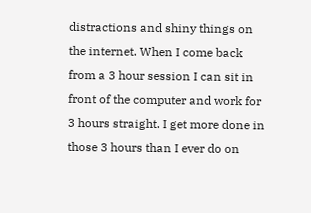distractions and shiny things on the internet. When I come back from a 3 hour session I can sit in front of the computer and work for 3 hours straight. I get more done in those 3 hours than I ever do on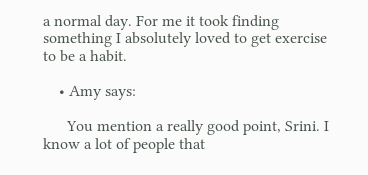a normal day. For me it took finding something I absolutely loved to get exercise to be a habit.

    • Amy says:

      You mention a really good point, Srini. I know a lot of people that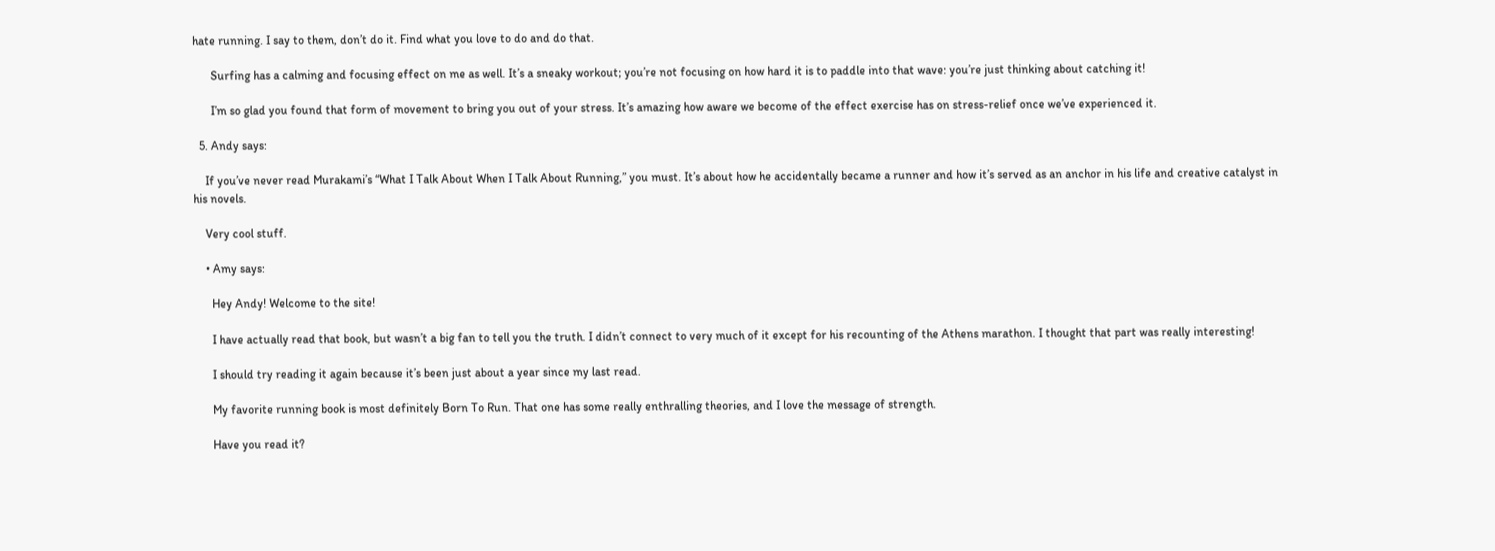hate running. I say to them, don’t do it. Find what you love to do and do that.

      Surfing has a calming and focusing effect on me as well. It’s a sneaky workout; you’re not focusing on how hard it is to paddle into that wave: you’re just thinking about catching it!

      I’m so glad you found that form of movement to bring you out of your stress. It’s amazing how aware we become of the effect exercise has on stress-relief once we’ve experienced it.

  5. Andy says:

    If you’ve never read Murakami’s “What I Talk About When I Talk About Running,” you must. It’s about how he accidentally became a runner and how it’s served as an anchor in his life and creative catalyst in his novels.

    Very cool stuff.

    • Amy says:

      Hey Andy! Welcome to the site!

      I have actually read that book, but wasn’t a big fan to tell you the truth. I didn’t connect to very much of it except for his recounting of the Athens marathon. I thought that part was really interesting!

      I should try reading it again because it’s been just about a year since my last read.

      My favorite running book is most definitely Born To Run. That one has some really enthralling theories, and I love the message of strength.

      Have you read it?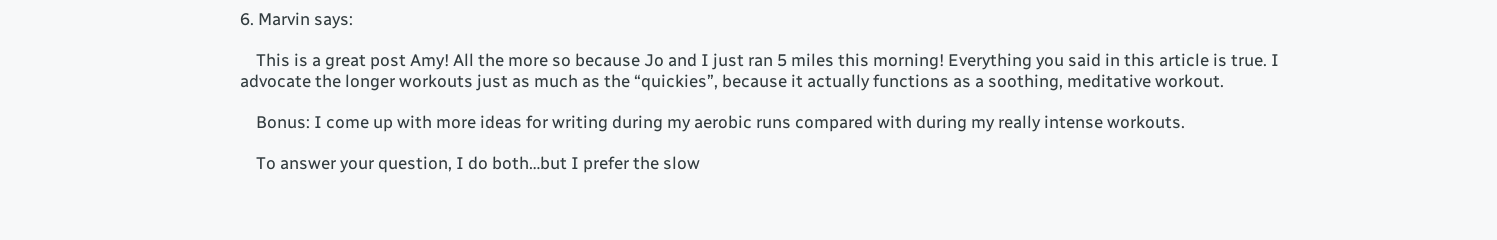6. Marvin says:

    This is a great post Amy! All the more so because Jo and I just ran 5 miles this morning! Everything you said in this article is true. I advocate the longer workouts just as much as the “quickies”, because it actually functions as a soothing, meditative workout.

    Bonus: I come up with more ideas for writing during my aerobic runs compared with during my really intense workouts.

    To answer your question, I do both…but I prefer the slow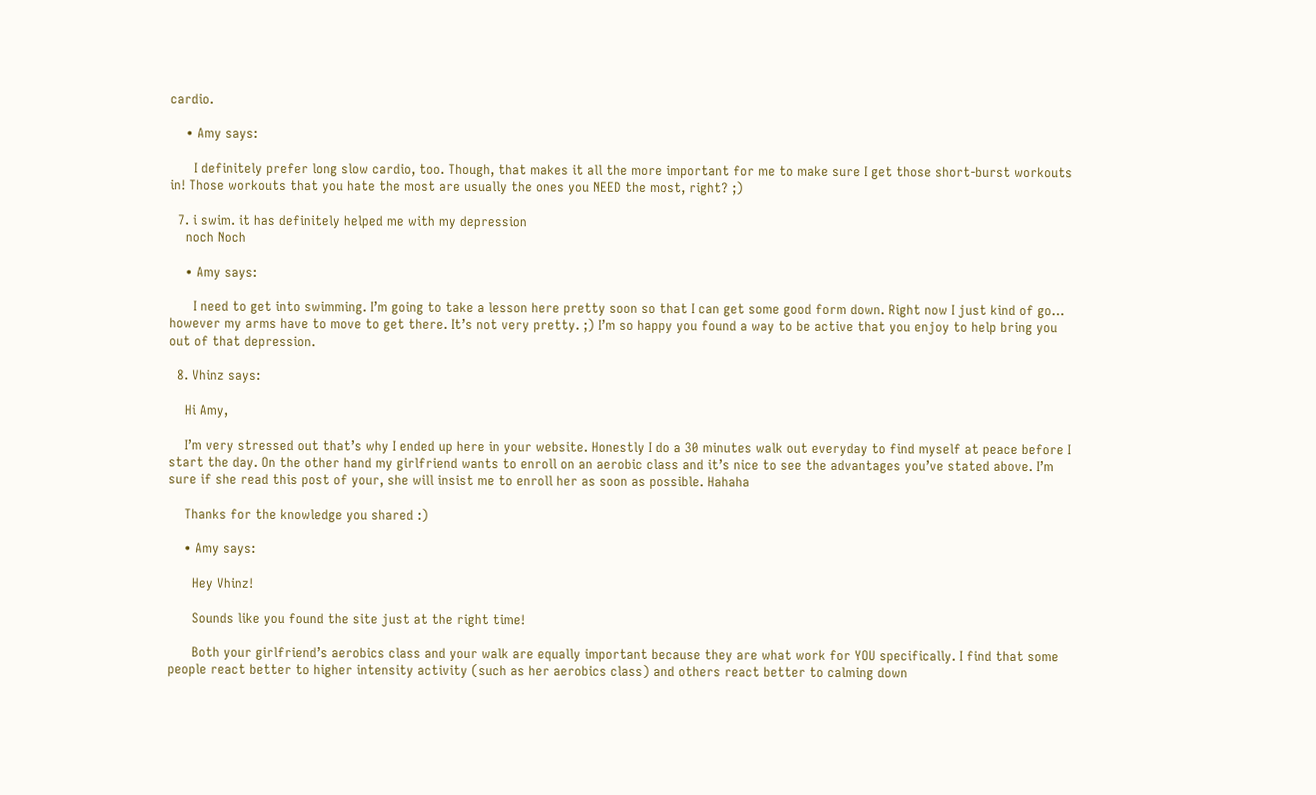cardio.

    • Amy says:

      I definitely prefer long slow cardio, too. Though, that makes it all the more important for me to make sure I get those short-burst workouts in! Those workouts that you hate the most are usually the ones you NEED the most, right? ;)

  7. i swim. it has definitely helped me with my depression
    noch Noch

    • Amy says:

      I need to get into swimming. I’m going to take a lesson here pretty soon so that I can get some good form down. Right now I just kind of go… however my arms have to move to get there. It’s not very pretty. ;) I’m so happy you found a way to be active that you enjoy to help bring you out of that depression.

  8. Vhinz says:

    Hi Amy,

    I’m very stressed out that’s why I ended up here in your website. Honestly I do a 30 minutes walk out everyday to find myself at peace before I start the day. On the other hand my girlfriend wants to enroll on an aerobic class and it’s nice to see the advantages you’ve stated above. I’m sure if she read this post of your, she will insist me to enroll her as soon as possible. Hahaha

    Thanks for the knowledge you shared :)

    • Amy says:

      Hey Vhinz!

      Sounds like you found the site just at the right time!

      Both your girlfriend’s aerobics class and your walk are equally important because they are what work for YOU specifically. I find that some people react better to higher intensity activity (such as her aerobics class) and others react better to calming down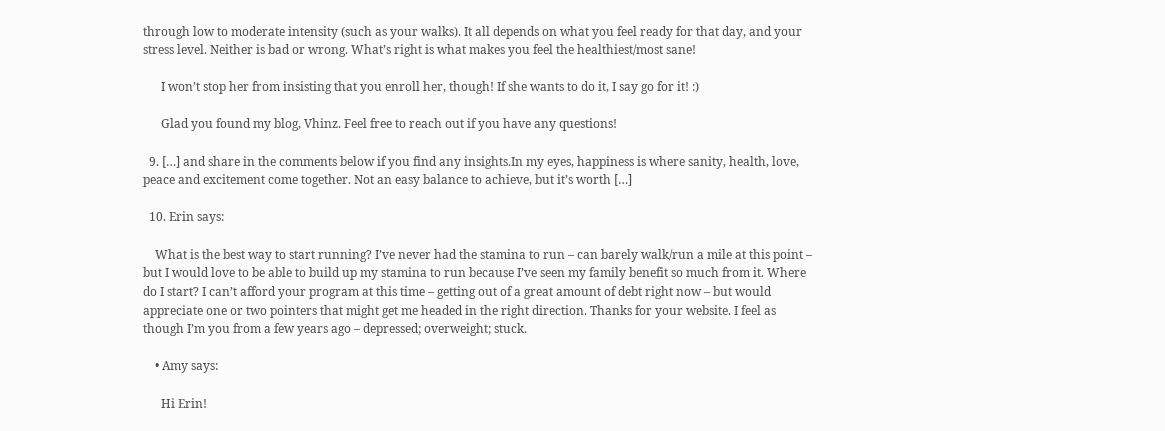through low to moderate intensity (such as your walks). It all depends on what you feel ready for that day, and your stress level. Neither is bad or wrong. What’s right is what makes you feel the healthiest/most sane!

      I won’t stop her from insisting that you enroll her, though! If she wants to do it, I say go for it! :)

      Glad you found my blog, Vhinz. Feel free to reach out if you have any questions!

  9. […] and share in the comments below if you find any insights.In my eyes, happiness is where sanity, health, love, peace and excitement come together. Not an easy balance to achieve, but it’s worth […]

  10. Erin says:

    What is the best way to start running? I’ve never had the stamina to run – can barely walk/run a mile at this point – but I would love to be able to build up my stamina to run because I’ve seen my family benefit so much from it. Where do I start? I can’t afford your program at this time – getting out of a great amount of debt right now – but would appreciate one or two pointers that might get me headed in the right direction. Thanks for your website. I feel as though I’m you from a few years ago – depressed; overweight; stuck.

    • Amy says:

      Hi Erin!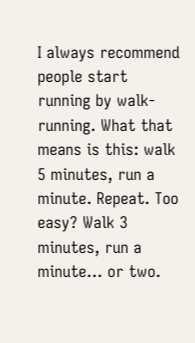I always recommend people start running by walk-running. What that means is this: walk 5 minutes, run a minute. Repeat. Too easy? Walk 3 minutes, run a minute… or two.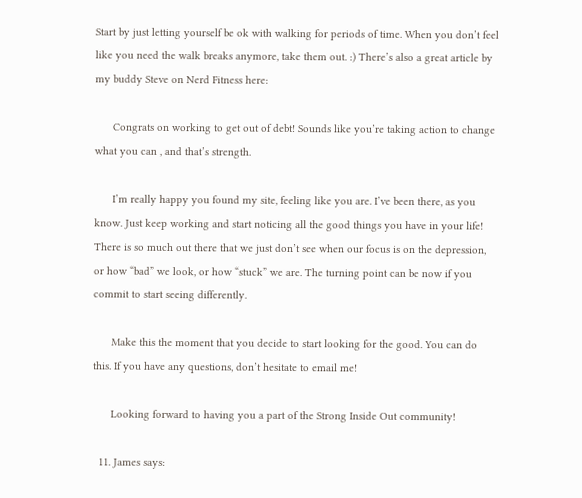Start by just letting yourself be ok with walking for periods of time. When you don’t feel like you need the walk breaks anymore, take them out. :) There’s also a great article by my buddy Steve on Nerd Fitness here:

      Congrats on working to get out of debt! Sounds like you’re taking action to change what you can , and that’s strength.

      I’m really happy you found my site, feeling like you are. I’ve been there, as you know. Just keep working and start noticing all the good things you have in your life! There is so much out there that we just don’t see when our focus is on the depression, or how “bad” we look, or how “stuck” we are. The turning point can be now if you commit to start seeing differently.

      Make this the moment that you decide to start looking for the good. You can do this. If you have any questions, don’t hesitate to email me!

      Looking forward to having you a part of the Strong Inside Out community!

  11. James says: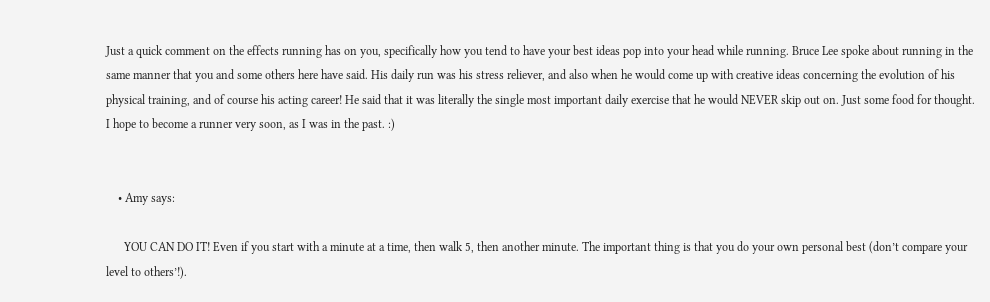Just a quick comment on the effects running has on you, specifically how you tend to have your best ideas pop into your head while running. Bruce Lee spoke about running in the same manner that you and some others here have said. His daily run was his stress reliever, and also when he would come up with creative ideas concerning the evolution of his physical training, and of course his acting career! He said that it was literally the single most important daily exercise that he would NEVER skip out on. Just some food for thought. I hope to become a runner very soon, as I was in the past. :)


    • Amy says:

      YOU CAN DO IT! Even if you start with a minute at a time, then walk 5, then another minute. The important thing is that you do your own personal best (don’t compare your level to others’!).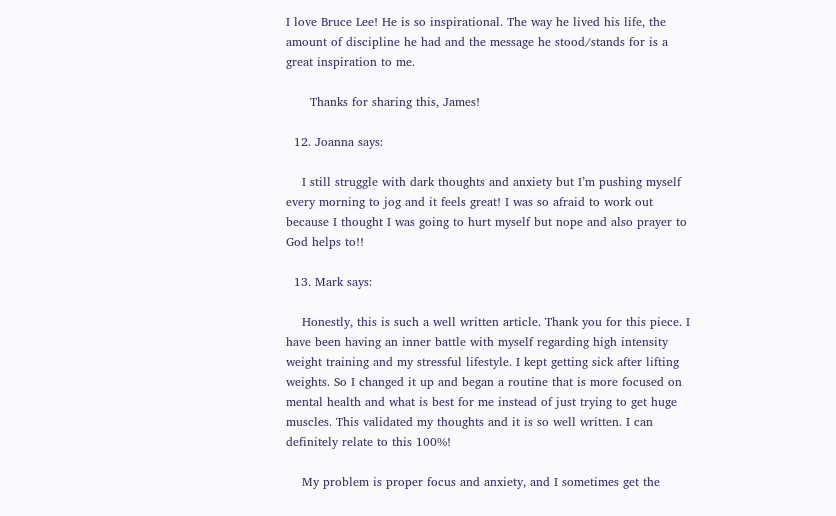I love Bruce Lee! He is so inspirational. The way he lived his life, the amount of discipline he had and the message he stood/stands for is a great inspiration to me.

      Thanks for sharing this, James!

  12. Joanna says:

    I still struggle with dark thoughts and anxiety but I’m pushing myself every morning to jog and it feels great! I was so afraid to work out because I thought I was going to hurt myself but nope and also prayer to God helps to!!

  13. Mark says:

    Honestly, this is such a well written article. Thank you for this piece. I have been having an inner battle with myself regarding high intensity weight training and my stressful lifestyle. I kept getting sick after lifting weights. So I changed it up and began a routine that is more focused on mental health and what is best for me instead of just trying to get huge muscles. This validated my thoughts and it is so well written. I can definitely relate to this 100%!

    My problem is proper focus and anxiety, and I sometimes get the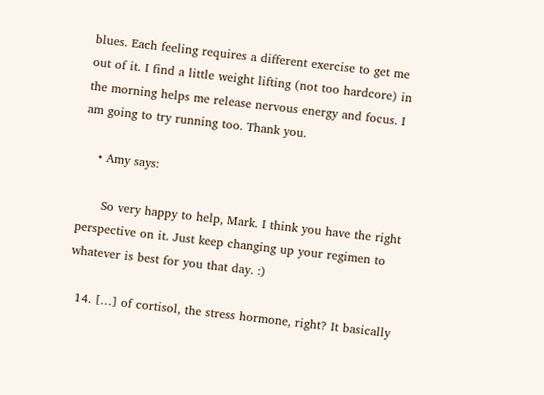blues. Each feeling requires a different exercise to get me out of it. I find a little weight lifting (not too hardcore) in the morning helps me release nervous energy and focus. I am going to try running too. Thank you.

    • Amy says:

      So very happy to help, Mark. I think you have the right perspective on it. Just keep changing up your regimen to whatever is best for you that day. :)

  14. […] of cortisol, the stress hormone, right? It basically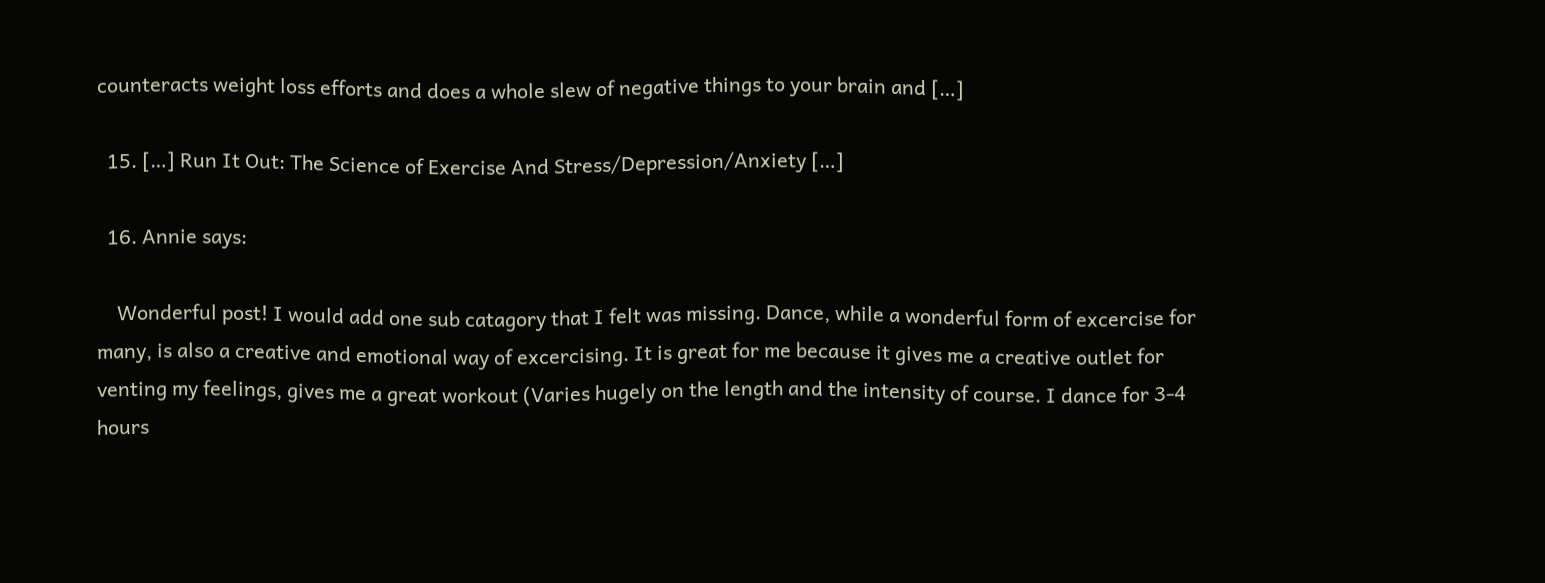counteracts weight loss efforts and does a whole slew of negative things to your brain and […]

  15. […] Run It Out: The Science of Exercise And Stress/Depression/Anxiety […]

  16. Annie says:

    Wonderful post! I would add one sub catagory that I felt was missing. Dance, while a wonderful form of excercise for many, is also a creative and emotional way of excercising. It is great for me because it gives me a creative outlet for venting my feelings, gives me a great workout (Varies hugely on the length and the intensity of course. I dance for 3-4 hours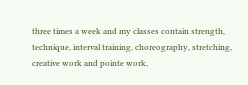three times a week and my classes contain strength, technique, interval training, choreography, stretching, creative work and pointe work,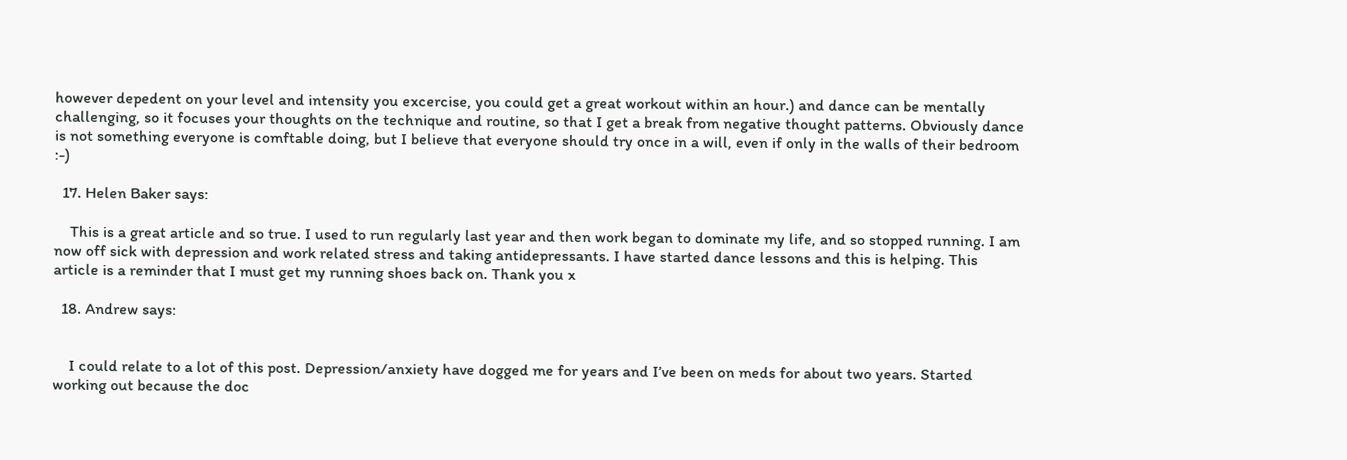however depedent on your level and intensity you excercise, you could get a great workout within an hour.) and dance can be mentally challenging, so it focuses your thoughts on the technique and routine, so that I get a break from negative thought patterns. Obviously dance is not something everyone is comftable doing, but I believe that everyone should try once in a will, even if only in the walls of their bedroom :-)

  17. Helen Baker says:

    This is a great article and so true. I used to run regularly last year and then work began to dominate my life, and so stopped running. I am now off sick with depression and work related stress and taking antidepressants. I have started dance lessons and this is helping. This article is a reminder that I must get my running shoes back on. Thank you x

  18. Andrew says:


    I could relate to a lot of this post. Depression/anxiety have dogged me for years and I’ve been on meds for about two years. Started working out because the doc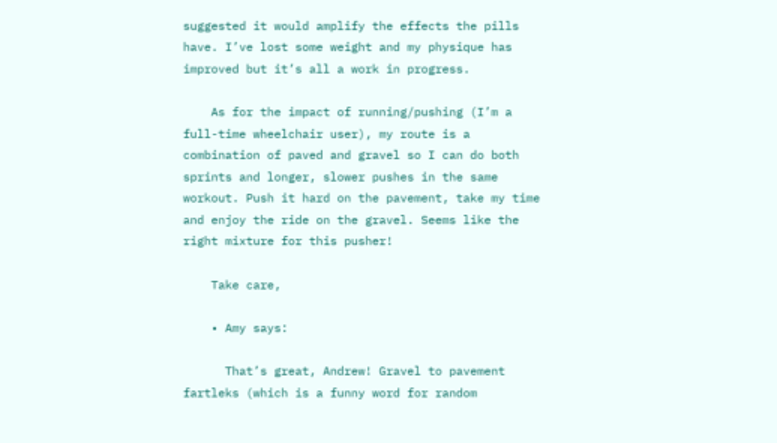suggested it would amplify the effects the pills have. I’ve lost some weight and my physique has improved but it’s all a work in progress.

    As for the impact of running/pushing (I’m a full-time wheelchair user), my route is a combination of paved and gravel so I can do both sprints and longer, slower pushes in the same workout. Push it hard on the pavement, take my time and enjoy the ride on the gravel. Seems like the right mixture for this pusher!

    Take care,

    • Amy says:

      That’s great, Andrew! Gravel to pavement fartleks (which is a funny word for random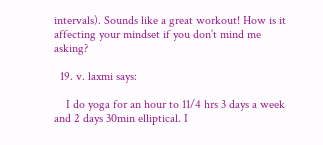intervals). Sounds like a great workout! How is it affecting your mindset if you don’t mind me asking?

  19. v. laxmi says:

    I do yoga for an hour to 11/4 hrs 3 days a week and 2 days 30min elliptical. I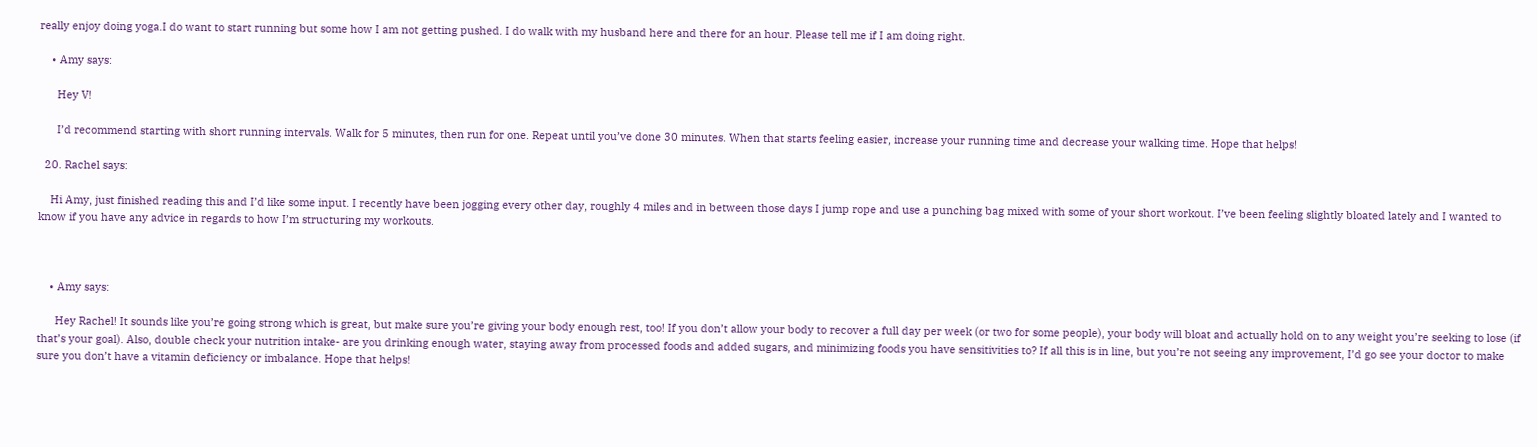really enjoy doing yoga.I do want to start running but some how I am not getting pushed. I do walk with my husband here and there for an hour. Please tell me if I am doing right.

    • Amy says:

      Hey V!

      I’d recommend starting with short running intervals. Walk for 5 minutes, then run for one. Repeat until you’ve done 30 minutes. When that starts feeling easier, increase your running time and decrease your walking time. Hope that helps!

  20. Rachel says:

    Hi Amy, just finished reading this and I’d like some input. I recently have been jogging every other day, roughly 4 miles and in between those days I jump rope and use a punching bag mixed with some of your short workout. I’ve been feeling slightly bloated lately and I wanted to know if you have any advice in regards to how I’m structuring my workouts.



    • Amy says:

      Hey Rachel! It sounds like you’re going strong which is great, but make sure you’re giving your body enough rest, too! If you don’t allow your body to recover a full day per week (or two for some people), your body will bloat and actually hold on to any weight you’re seeking to lose (if that’s your goal). Also, double check your nutrition intake- are you drinking enough water, staying away from processed foods and added sugars, and minimizing foods you have sensitivities to? If all this is in line, but you’re not seeing any improvement, I’d go see your doctor to make sure you don’t have a vitamin deficiency or imbalance. Hope that helps!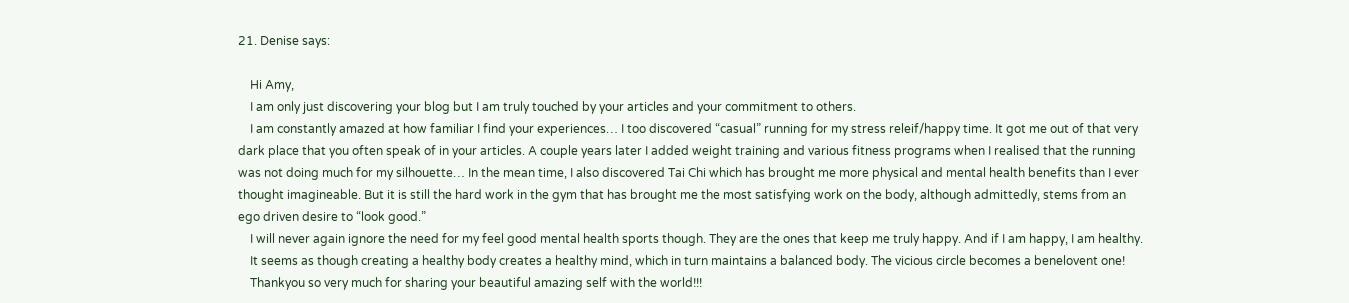21. Denise says:

    Hi Amy,
    I am only just discovering your blog but I am truly touched by your articles and your commitment to others.
    I am constantly amazed at how familiar I find your experiences… I too discovered “casual” running for my stress releif/happy time. It got me out of that very dark place that you often speak of in your articles. A couple years later I added weight training and various fitness programs when I realised that the running was not doing much for my silhouette… In the mean time, I also discovered Tai Chi which has brought me more physical and mental health benefits than I ever thought imagineable. But it is still the hard work in the gym that has brought me the most satisfying work on the body, although admittedly, stems from an ego driven desire to “look good.”
    I will never again ignore the need for my feel good mental health sports though. They are the ones that keep me truly happy. And if I am happy, I am healthy.
    It seems as though creating a healthy body creates a healthy mind, which in turn maintains a balanced body. The vicious circle becomes a benelovent one!
    Thankyou so very much for sharing your beautiful amazing self with the world!!!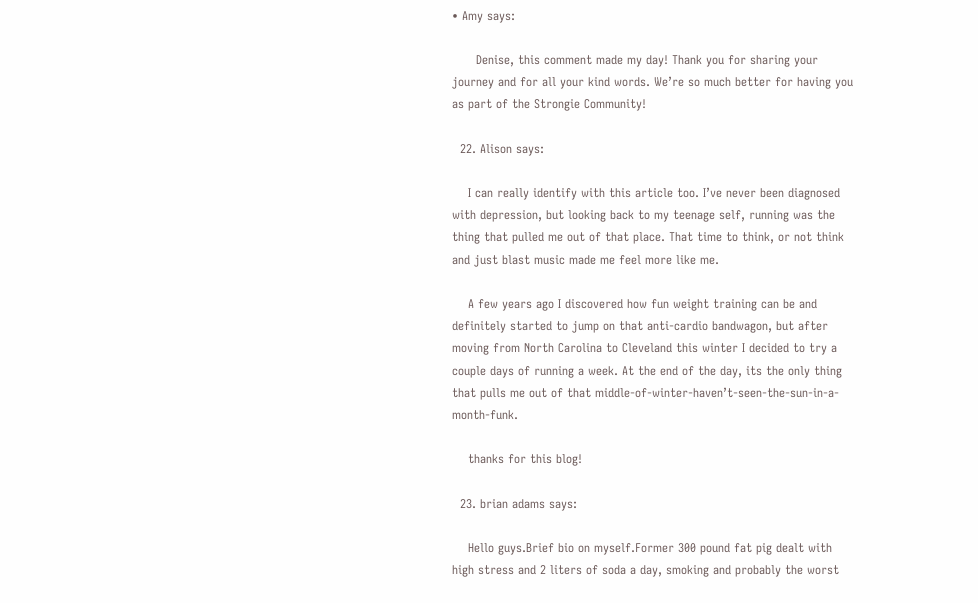• Amy says:

      Denise, this comment made my day! Thank you for sharing your journey and for all your kind words. We’re so much better for having you as part of the Strongie Community!

  22. Alison says:

    I can really identify with this article too. I’ve never been diagnosed with depression, but looking back to my teenage self, running was the thing that pulled me out of that place. That time to think, or not think and just blast music made me feel more like me.

    A few years ago I discovered how fun weight training can be and definitely started to jump on that anti-cardio bandwagon, but after moving from North Carolina to Cleveland this winter I decided to try a couple days of running a week. At the end of the day, its the only thing that pulls me out of that middle-of-winter-haven’t-seen-the-sun-in-a-month-funk.

    thanks for this blog!

  23. brian adams says:

    Hello guys.Brief bio on myself.Former 300 pound fat pig dealt with high stress and 2 liters of soda a day, smoking and probably the worst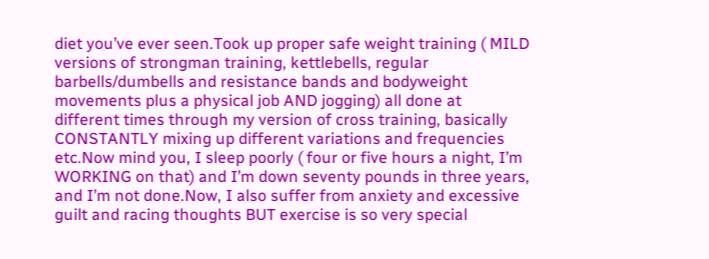diet you’ve ever seen.Took up proper safe weight training ( MILD versions of strongman training, kettlebells, regular barbells/dumbells and resistance bands and bodyweight movements plus a physical job AND jogging) all done at different times through my version of cross training, basically CONSTANTLY mixing up different variations and frequencies etc.Now mind you, I sleep poorly ( four or five hours a night, I’m WORKING on that) and I’m down seventy pounds in three years, and I’m not done.Now, I also suffer from anxiety and excessive guilt and racing thoughts BUT exercise is so very special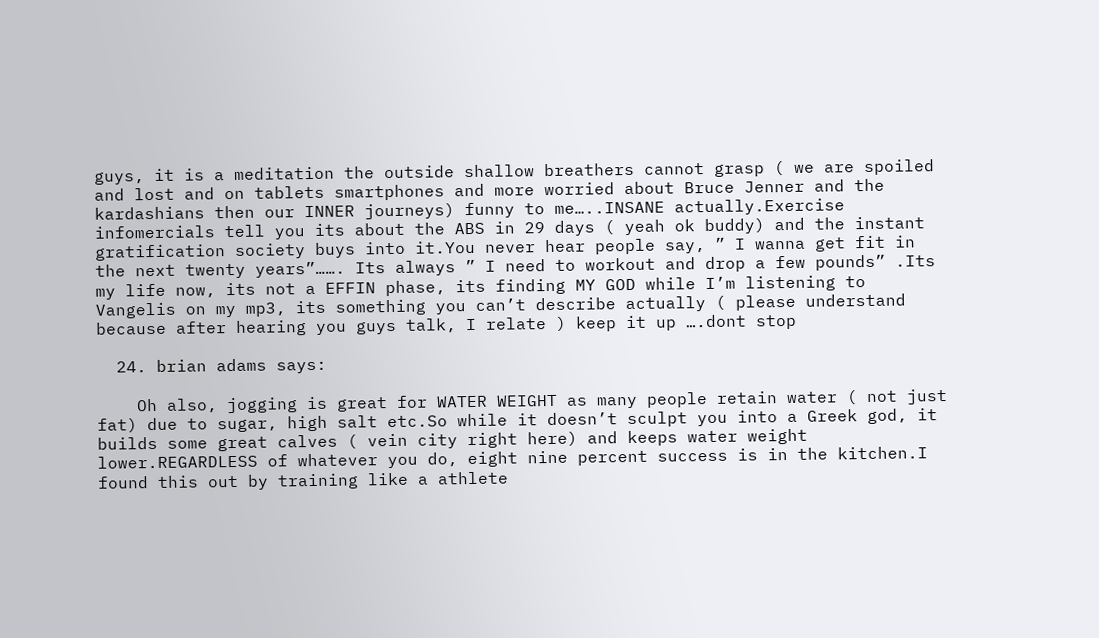guys, it is a meditation the outside shallow breathers cannot grasp ( we are spoiled and lost and on tablets smartphones and more worried about Bruce Jenner and the kardashians then our INNER journeys) funny to me…..INSANE actually.Exercise infomercials tell you its about the ABS in 29 days ( yeah ok buddy) and the instant gratification society buys into it.You never hear people say, ” I wanna get fit in the next twenty years”……. Its always ” I need to workout and drop a few pounds” .Its my life now, its not a EFFIN phase, its finding MY GOD while I’m listening to Vangelis on my mp3, its something you can’t describe actually ( please understand because after hearing you guys talk, I relate ) keep it up ….dont stop

  24. brian adams says:

    Oh also, jogging is great for WATER WEIGHT as many people retain water ( not just fat) due to sugar, high salt etc.So while it doesn’t sculpt you into a Greek god, it builds some great calves ( vein city right here) and keeps water weight lower.REGARDLESS of whatever you do, eight nine percent success is in the kitchen.I found this out by training like a athlete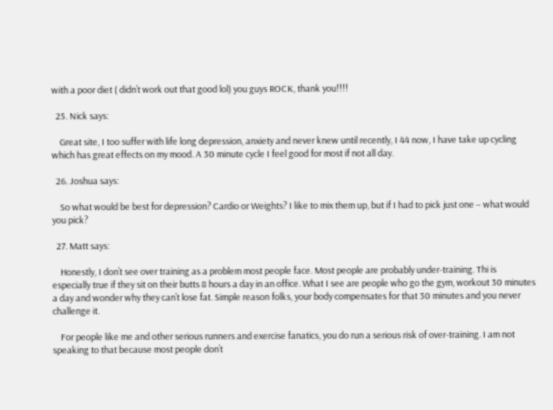with a poor diet ( didn’t work out that good lol) you guys ROCK, thank you!!!!

  25. Nick says:

    Great site, I too suffer with life long depression, anxiety and never knew until recently, I 44 now, I have take up cycling which has great effects on my mood. A 30 minute cycle I feel good for most if not all day.

  26. Joshua says:

    So what would be best for depression? Cardio or Weights? I like to mix them up, but if I had to pick just one – what would you pick?

  27. Matt says:

    Honestly, I don’t see over training as a problem most people face. Most people are probably under-training. Thi is especially true if they sit on their butts 8 hours a day in an office. What I see are people who go the gym, workout 30 minutes a day and wonder why they can’t lose fat. Simple reason folks, your body compensates for that 30 minutes and you never challenge it.

    For people like me and other serious runners and exercise fanatics, you do run a serious risk of over-training. I am not speaking to that because most people don’t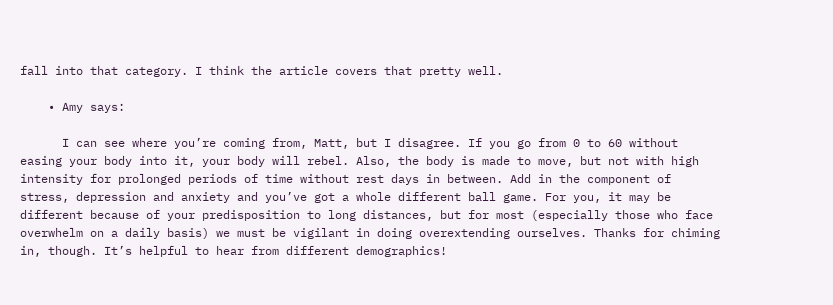fall into that category. I think the article covers that pretty well.

    • Amy says:

      I can see where you’re coming from, Matt, but I disagree. If you go from 0 to 60 without easing your body into it, your body will rebel. Also, the body is made to move, but not with high intensity for prolonged periods of time without rest days in between. Add in the component of stress, depression and anxiety and you’ve got a whole different ball game. For you, it may be different because of your predisposition to long distances, but for most (especially those who face overwhelm on a daily basis) we must be vigilant in doing overextending ourselves. Thanks for chiming in, though. It’s helpful to hear from different demographics!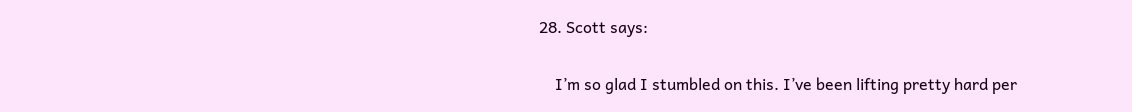28. Scott says:

    I’m so glad I stumbled on this. I’ve been lifting pretty hard per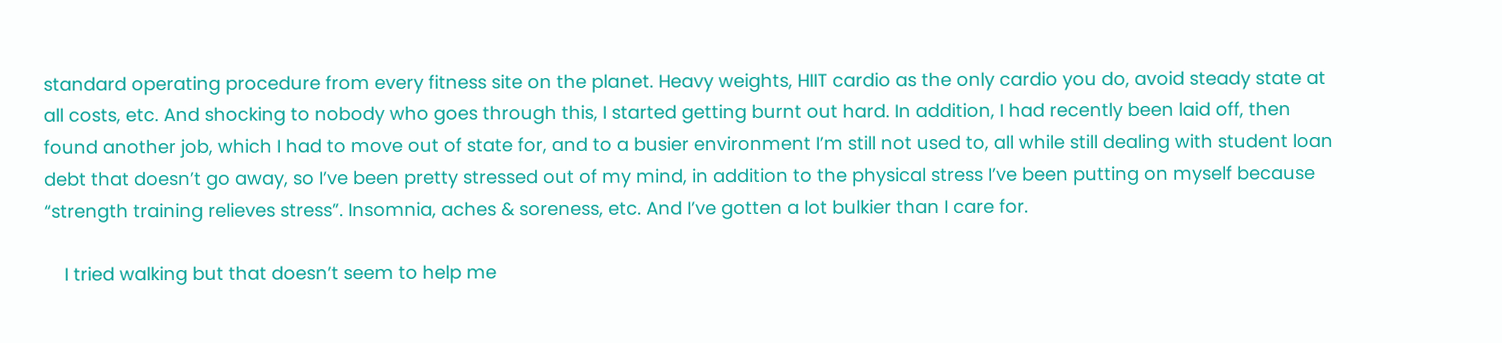standard operating procedure from every fitness site on the planet. Heavy weights, HIIT cardio as the only cardio you do, avoid steady state at all costs, etc. And shocking to nobody who goes through this, I started getting burnt out hard. In addition, I had recently been laid off, then found another job, which I had to move out of state for, and to a busier environment I’m still not used to, all while still dealing with student loan debt that doesn’t go away, so I’ve been pretty stressed out of my mind, in addition to the physical stress I’ve been putting on myself because “strength training relieves stress”. Insomnia, aches & soreness, etc. And I’ve gotten a lot bulkier than I care for.

    I tried walking but that doesn’t seem to help me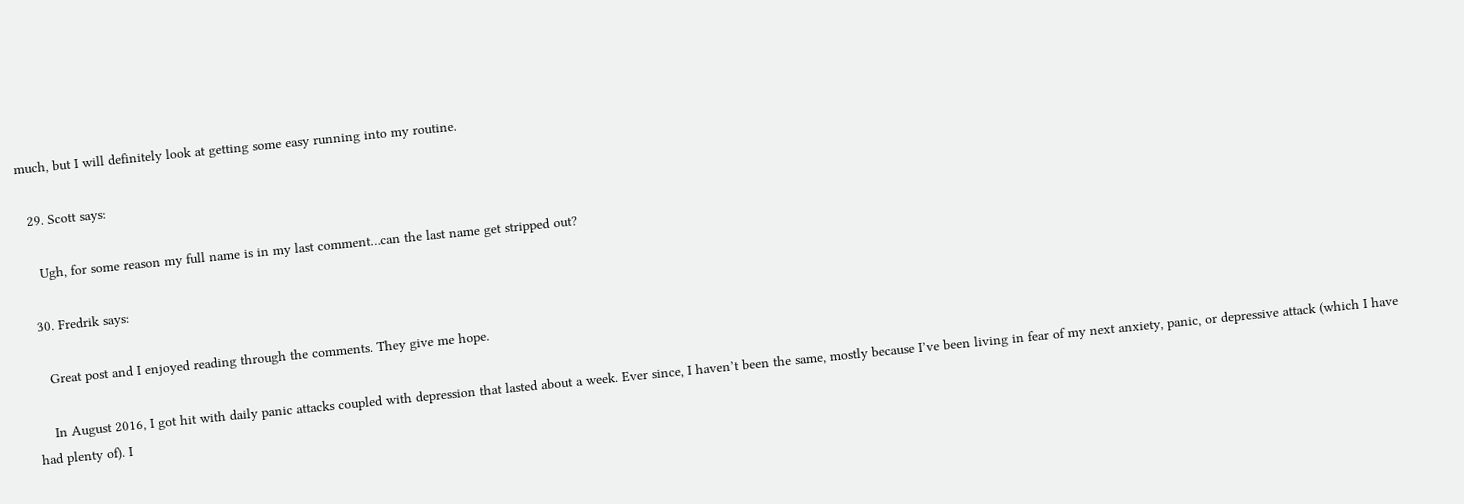much, but I will definitely look at getting some easy running into my routine.

  29. Scott says:

    Ugh, for some reason my full name is in my last comment…can the last name get stripped out?

  30. Fredrik says:

    Great post and I enjoyed reading through the comments. They give me hope.

    In August 2016, I got hit with daily panic attacks coupled with depression that lasted about a week. Ever since, I haven’t been the same, mostly because I’ve been living in fear of my next anxiety, panic, or depressive attack (which I have had plenty of). I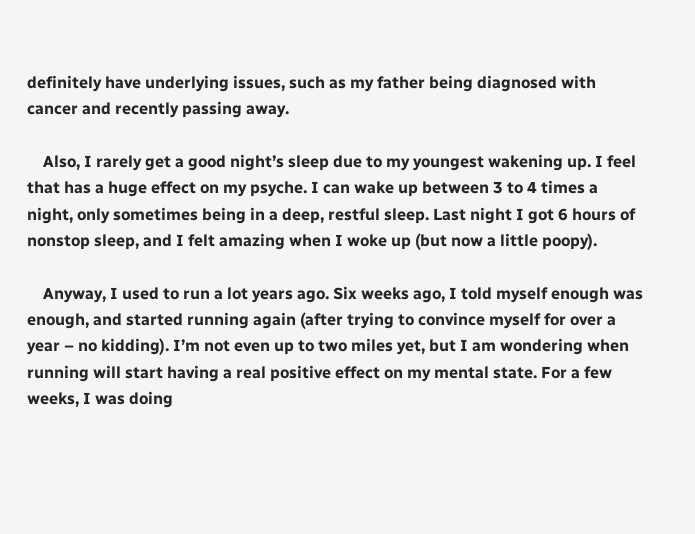definitely have underlying issues, such as my father being diagnosed with cancer and recently passing away.

    Also, I rarely get a good night’s sleep due to my youngest wakening up. I feel that has a huge effect on my psyche. I can wake up between 3 to 4 times a night, only sometimes being in a deep, restful sleep. Last night I got 6 hours of nonstop sleep, and I felt amazing when I woke up (but now a little poopy).

    Anyway, I used to run a lot years ago. Six weeks ago, I told myself enough was enough, and started running again (after trying to convince myself for over a year – no kidding). I’m not even up to two miles yet, but I am wondering when running will start having a real positive effect on my mental state. For a few weeks, I was doing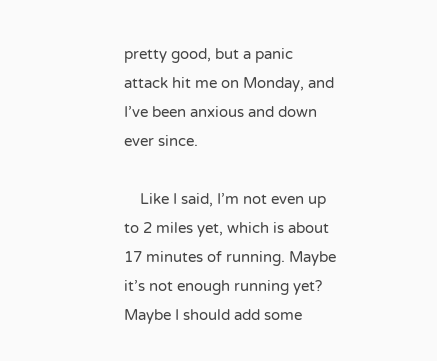pretty good, but a panic attack hit me on Monday, and I’ve been anxious and down ever since.

    Like I said, I’m not even up to 2 miles yet, which is about 17 minutes of running. Maybe it’s not enough running yet? Maybe I should add some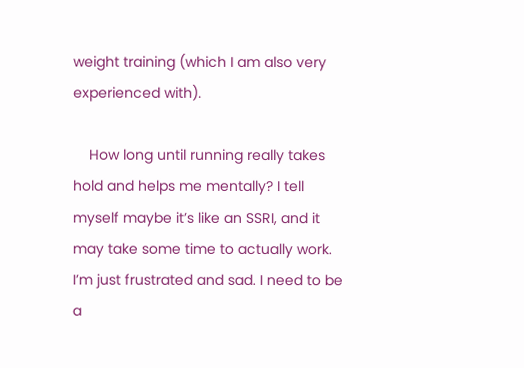weight training (which I am also very experienced with).

    How long until running really takes hold and helps me mentally? I tell myself maybe it’s like an SSRI, and it may take some time to actually work. I’m just frustrated and sad. I need to be a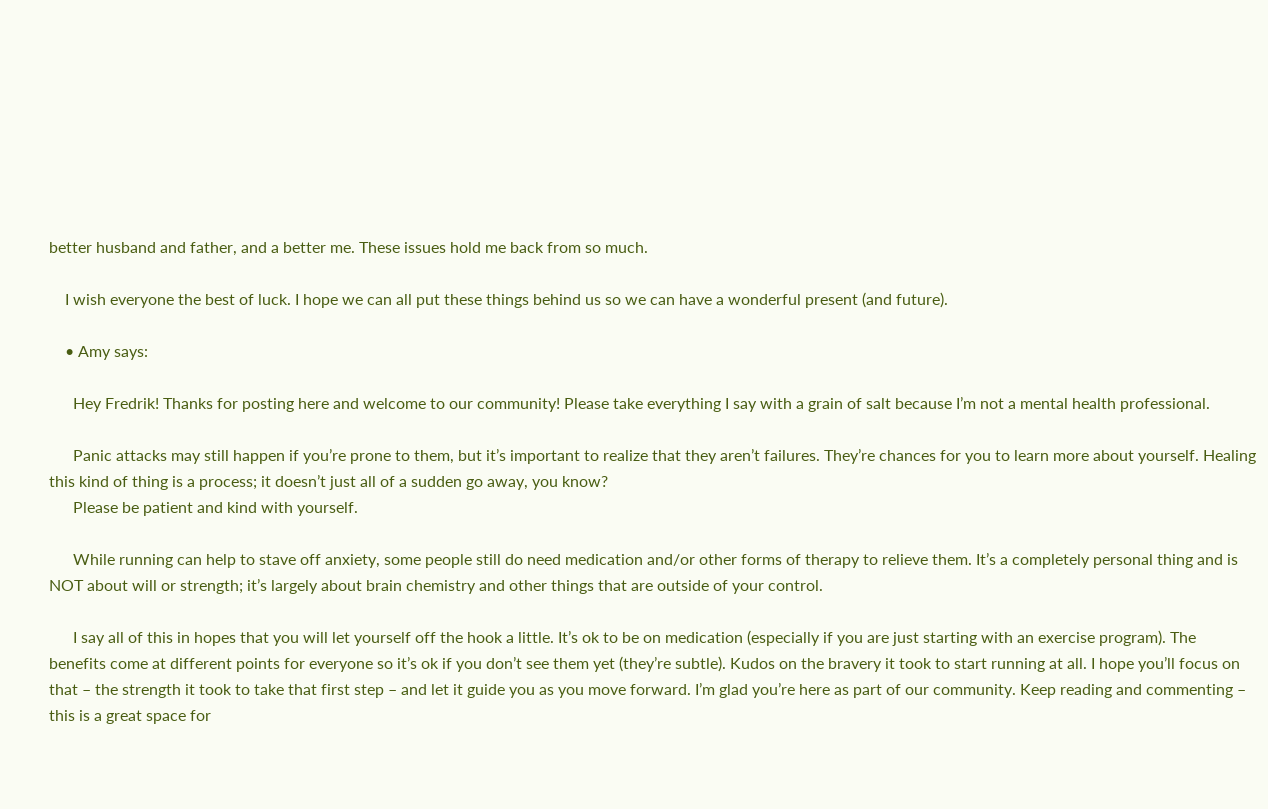better husband and father, and a better me. These issues hold me back from so much.

    I wish everyone the best of luck. I hope we can all put these things behind us so we can have a wonderful present (and future).

    • Amy says:

      Hey Fredrik! Thanks for posting here and welcome to our community! Please take everything I say with a grain of salt because I’m not a mental health professional.

      Panic attacks may still happen if you’re prone to them, but it’s important to realize that they aren’t failures. They’re chances for you to learn more about yourself. Healing this kind of thing is a process; it doesn’t just all of a sudden go away, you know?
      Please be patient and kind with yourself.

      While running can help to stave off anxiety, some people still do need medication and/or other forms of therapy to relieve them. It’s a completely personal thing and is NOT about will or strength; it’s largely about brain chemistry and other things that are outside of your control.

      I say all of this in hopes that you will let yourself off the hook a little. It’s ok to be on medication (especially if you are just starting with an exercise program). The benefits come at different points for everyone so it’s ok if you don’t see them yet (they’re subtle). Kudos on the bravery it took to start running at all. I hope you’ll focus on that – the strength it took to take that first step – and let it guide you as you move forward. I’m glad you’re here as part of our community. Keep reading and commenting – this is a great space for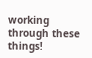working through these things!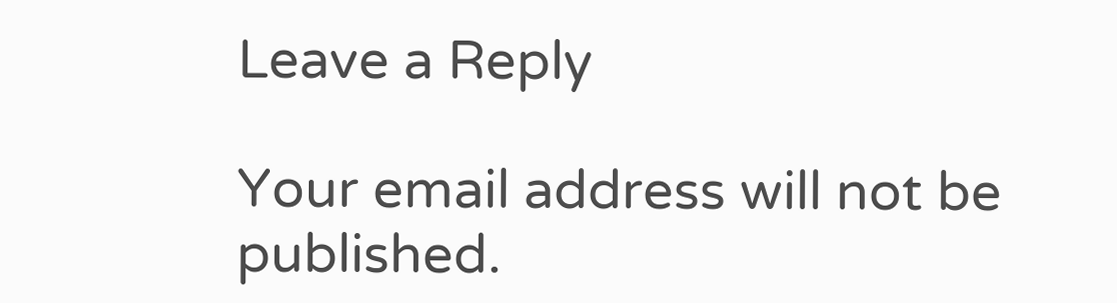Leave a Reply

Your email address will not be published.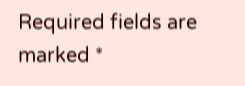Required fields are marked *